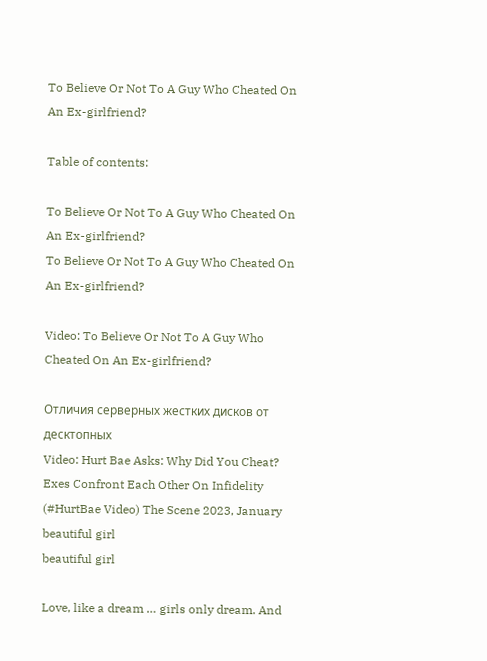To Believe Or Not To A Guy Who Cheated On An Ex-girlfriend?

Table of contents:

To Believe Or Not To A Guy Who Cheated On An Ex-girlfriend?
To Believe Or Not To A Guy Who Cheated On An Ex-girlfriend?

Video: To Believe Or Not To A Guy Who Cheated On An Ex-girlfriend?

Отличия серверных жестких дисков от десктопных
Video: Hurt Bae Asks: Why Did You Cheat? Exes Confront Each Other On Infidelity (#HurtBae Video) The Scene 2023, January
beautiful girl
beautiful girl

Love, like a dream … girls only dream. And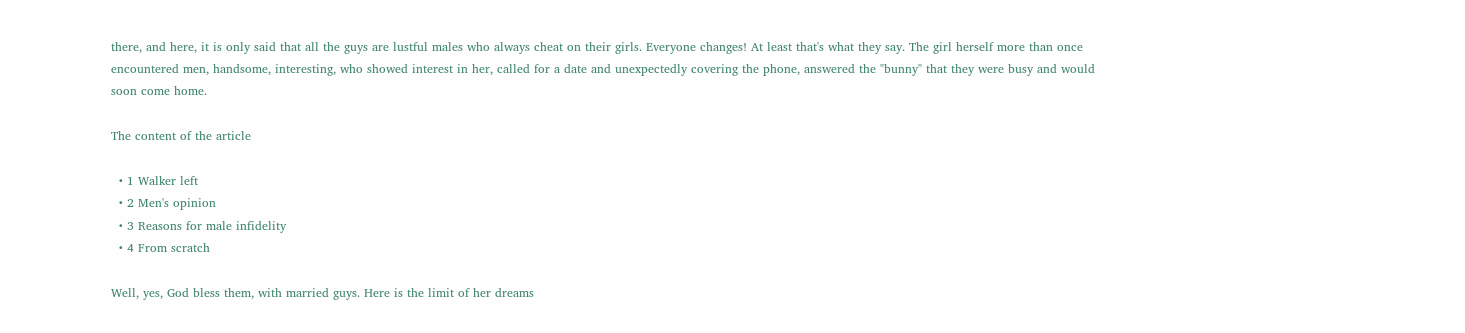there, and here, it is only said that all the guys are lustful males who always cheat on their girls. Everyone changes! At least that's what they say. The girl herself more than once encountered men, handsome, interesting, who showed interest in her, called for a date and unexpectedly covering the phone, answered the "bunny" that they were busy and would soon come home.

The content of the article

  • 1 Walker left
  • 2 Men's opinion
  • 3 Reasons for male infidelity
  • 4 From scratch

Well, yes, God bless them, with married guys. Here is the limit of her dreams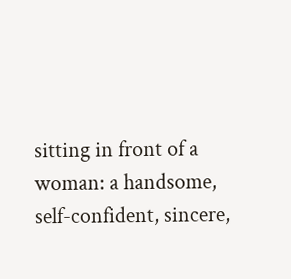sitting in front of a woman: a handsome, self-confident, sincere,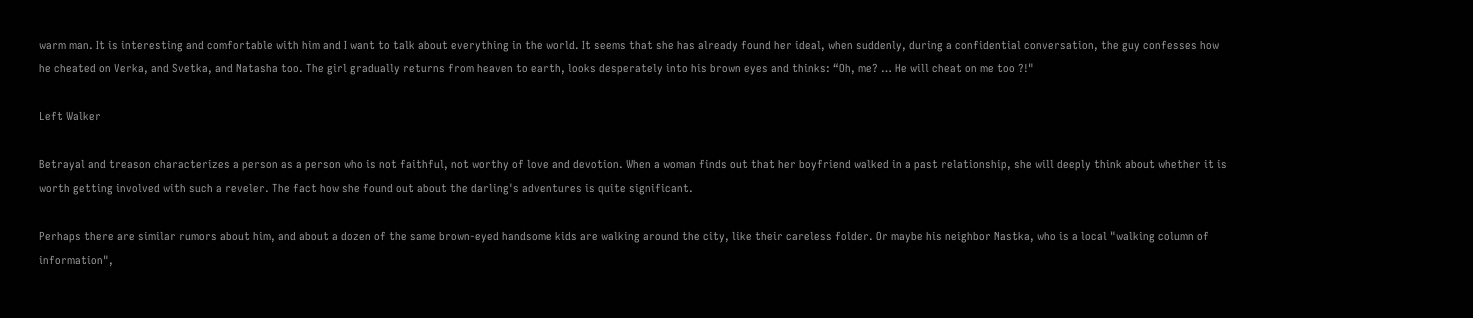warm man. It is interesting and comfortable with him and I want to talk about everything in the world. It seems that she has already found her ideal, when suddenly, during a confidential conversation, the guy confesses how he cheated on Verka, and Svetka, and Natasha too. The girl gradually returns from heaven to earth, looks desperately into his brown eyes and thinks: “Oh, me? … He will cheat on me too ?!"

Left Walker

Betrayal and treason characterizes a person as a person who is not faithful, not worthy of love and devotion. When a woman finds out that her boyfriend walked in a past relationship, she will deeply think about whether it is worth getting involved with such a reveler. The fact how she found out about the darling's adventures is quite significant.

Perhaps there are similar rumors about him, and about a dozen of the same brown-eyed handsome kids are walking around the city, like their careless folder. Or maybe his neighbor Nastka, who is a local "walking column of information",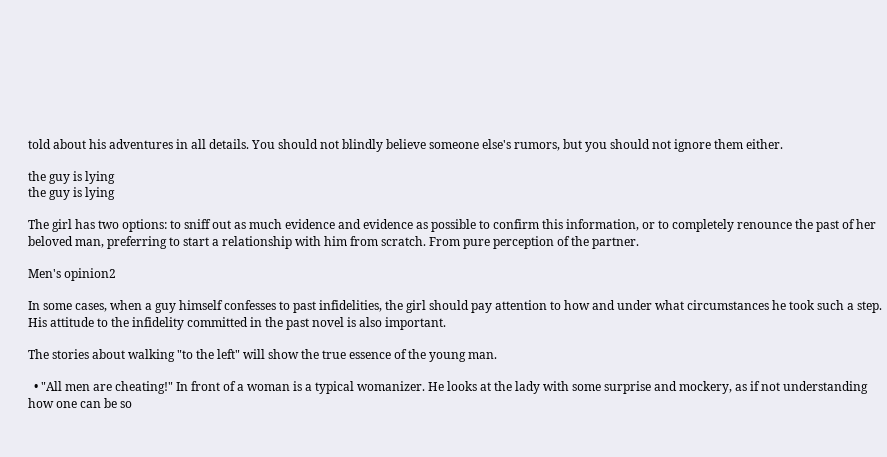told about his adventures in all details. You should not blindly believe someone else's rumors, but you should not ignore them either.

the guy is lying
the guy is lying

The girl has two options: to sniff out as much evidence and evidence as possible to confirm this information, or to completely renounce the past of her beloved man, preferring to start a relationship with him from scratch. From pure perception of the partner.

Men's opinion2

In some cases, when a guy himself confesses to past infidelities, the girl should pay attention to how and under what circumstances he took such a step. His attitude to the infidelity committed in the past novel is also important.

The stories about walking "to the left" will show the true essence of the young man.

  • "All men are cheating!" In front of a woman is a typical womanizer. He looks at the lady with some surprise and mockery, as if not understanding how one can be so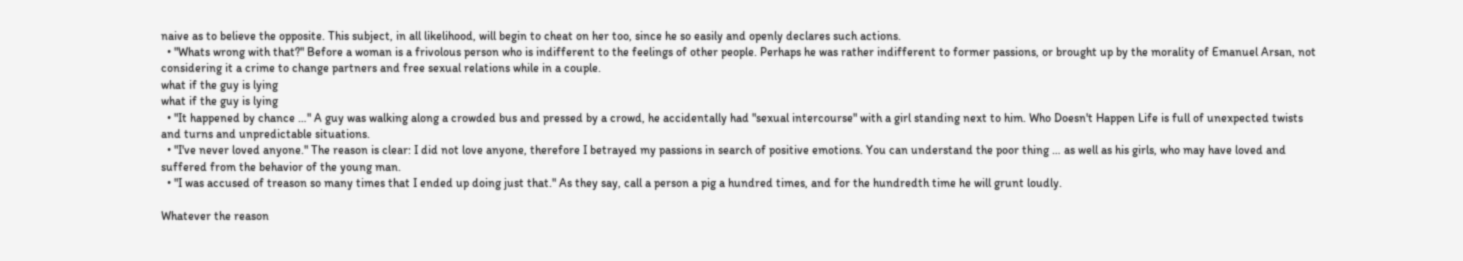naive as to believe the opposite. This subject, in all likelihood, will begin to cheat on her too, since he so easily and openly declares such actions.
  • "Whats wrong with that?" Before a woman is a frivolous person who is indifferent to the feelings of other people. Perhaps he was rather indifferent to former passions, or brought up by the morality of Emanuel Arsan, not considering it a crime to change partners and free sexual relations while in a couple.
what if the guy is lying
what if the guy is lying
  • "It happened by chance …" A guy was walking along a crowded bus and pressed by a crowd, he accidentally had "sexual intercourse" with a girl standing next to him. Who Doesn't Happen Life is full of unexpected twists and turns and unpredictable situations.
  • "I've never loved anyone." The reason is clear: I did not love anyone, therefore I betrayed my passions in search of positive emotions. You can understand the poor thing … as well as his girls, who may have loved and suffered from the behavior of the young man.
  • "I was accused of treason so many times that I ended up doing just that." As they say, call a person a pig a hundred times, and for the hundredth time he will grunt loudly.

Whatever the reason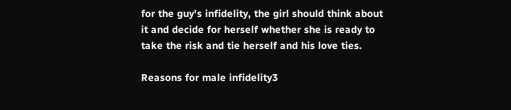for the guy's infidelity, the girl should think about it and decide for herself whether she is ready to take the risk and tie herself and his love ties.

Reasons for male infidelity3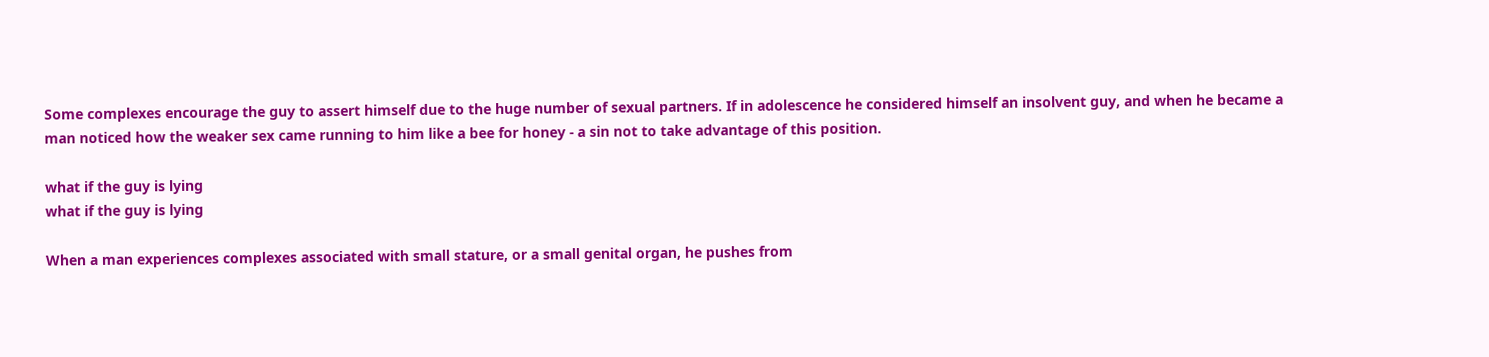Some complexes encourage the guy to assert himself due to the huge number of sexual partners. If in adolescence he considered himself an insolvent guy, and when he became a man noticed how the weaker sex came running to him like a bee for honey - a sin not to take advantage of this position.

what if the guy is lying
what if the guy is lying

When a man experiences complexes associated with small stature, or a small genital organ, he pushes from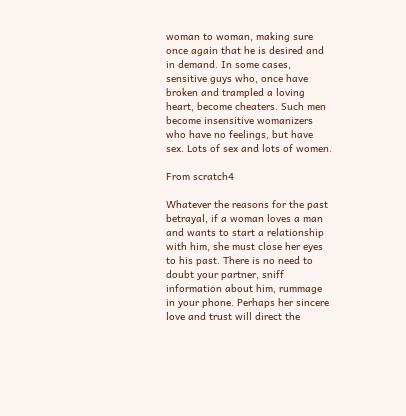woman to woman, making sure once again that he is desired and in demand. In some cases, sensitive guys who, once have broken and trampled a loving heart, become cheaters. Such men become insensitive womanizers who have no feelings, but have sex. Lots of sex and lots of women.

From scratch4

Whatever the reasons for the past betrayal, if a woman loves a man and wants to start a relationship with him, she must close her eyes to his past. There is no need to doubt your partner, sniff information about him, rummage in your phone. Perhaps her sincere love and trust will direct the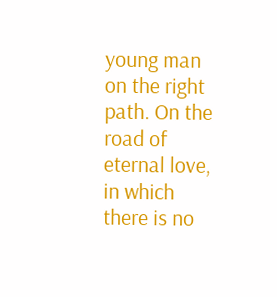young man on the right path. On the road of eternal love, in which there is no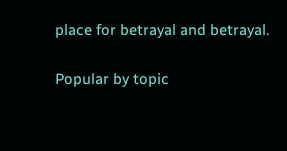place for betrayal and betrayal.

Popular by topic